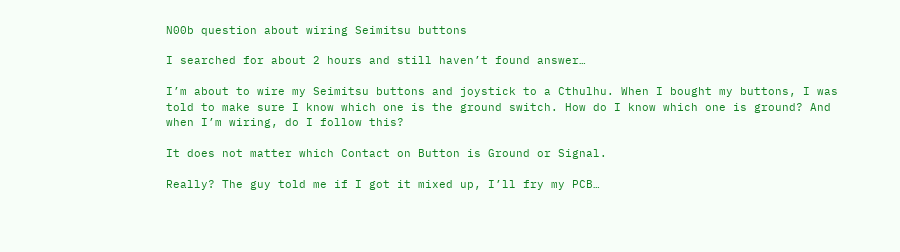N00b question about wiring Seimitsu buttons

I searched for about 2 hours and still haven’t found answer…

I’m about to wire my Seimitsu buttons and joystick to a Cthulhu. When I bought my buttons, I was told to make sure I know which one is the ground switch. How do I know which one is ground? And when I’m wiring, do I follow this?

It does not matter which Contact on Button is Ground or Signal.

Really? The guy told me if I got it mixed up, I’ll fry my PCB…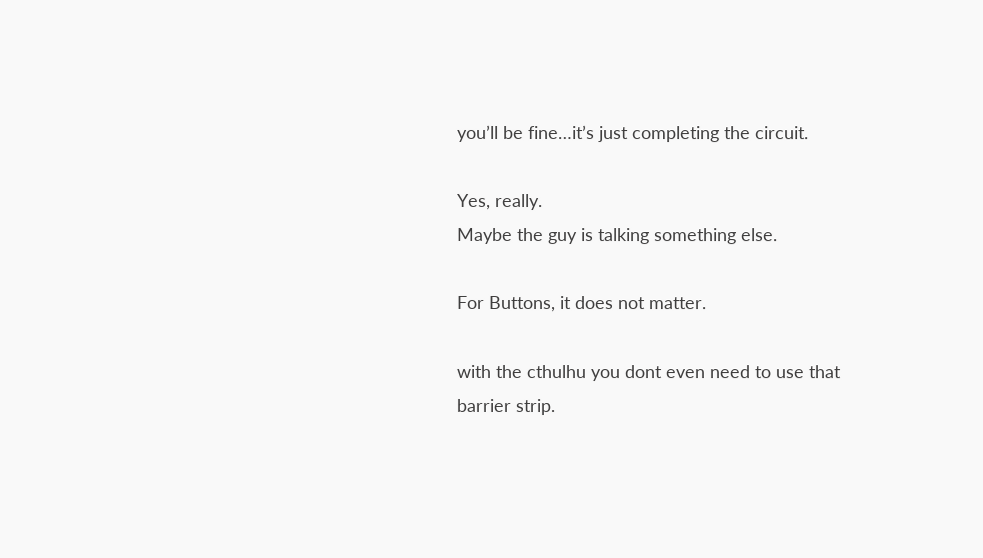you’ll be fine…it’s just completing the circuit.

Yes, really.
Maybe the guy is talking something else.

For Buttons, it does not matter.

with the cthulhu you dont even need to use that barrier strip.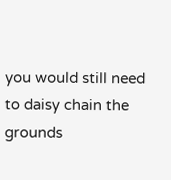you would still need to daisy chain the grounds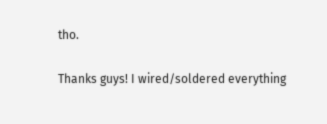tho.

Thanks guys! I wired/soldered everything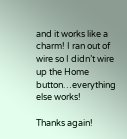and it works like a charm! I ran out of wire so I didn’t wire up the Home button…everything else works!

Thanks again!